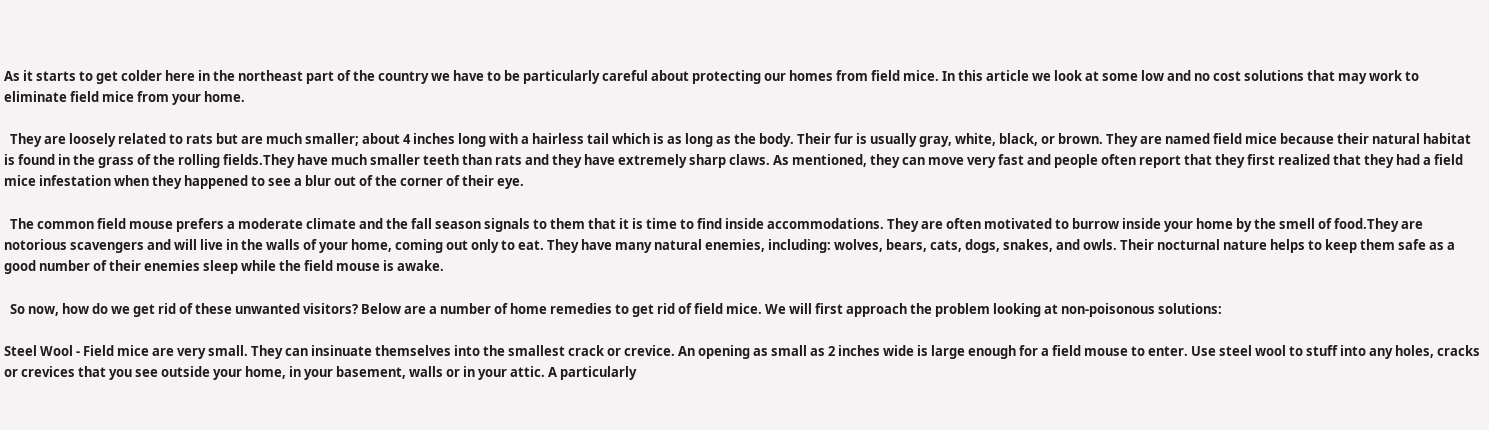As it starts to get colder here in the northeast part of the country we have to be particularly careful about protecting our homes from field mice. In this article we look at some low and no cost solutions that may work to eliminate field mice from your home.

  They are loosely related to rats but are much smaller; about 4 inches long with a hairless tail which is as long as the body. Their fur is usually gray, white, black, or brown. They are named field mice because their natural habitat is found in the grass of the rolling fields.They have much smaller teeth than rats and they have extremely sharp claws. As mentioned, they can move very fast and people often report that they first realized that they had a field mice infestation when they happened to see a blur out of the corner of their eye.

  The common field mouse prefers a moderate climate and the fall season signals to them that it is time to find inside accommodations. They are often motivated to burrow inside your home by the smell of food.They are notorious scavengers and will live in the walls of your home, coming out only to eat. They have many natural enemies, including: wolves, bears, cats, dogs, snakes, and owls. Their nocturnal nature helps to keep them safe as a good number of their enemies sleep while the field mouse is awake.

  So now, how do we get rid of these unwanted visitors? Below are a number of home remedies to get rid of field mice. We will first approach the problem looking at non-poisonous solutions:

Steel Wool - Field mice are very small. They can insinuate themselves into the smallest crack or crevice. An opening as small as 2 inches wide is large enough for a field mouse to enter. Use steel wool to stuff into any holes, cracks or crevices that you see outside your home, in your basement, walls or in your attic. A particularly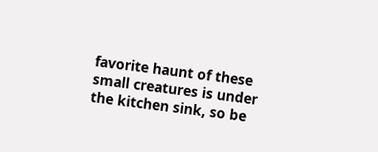favorite haunt of these small creatures is under the kitchen sink, so be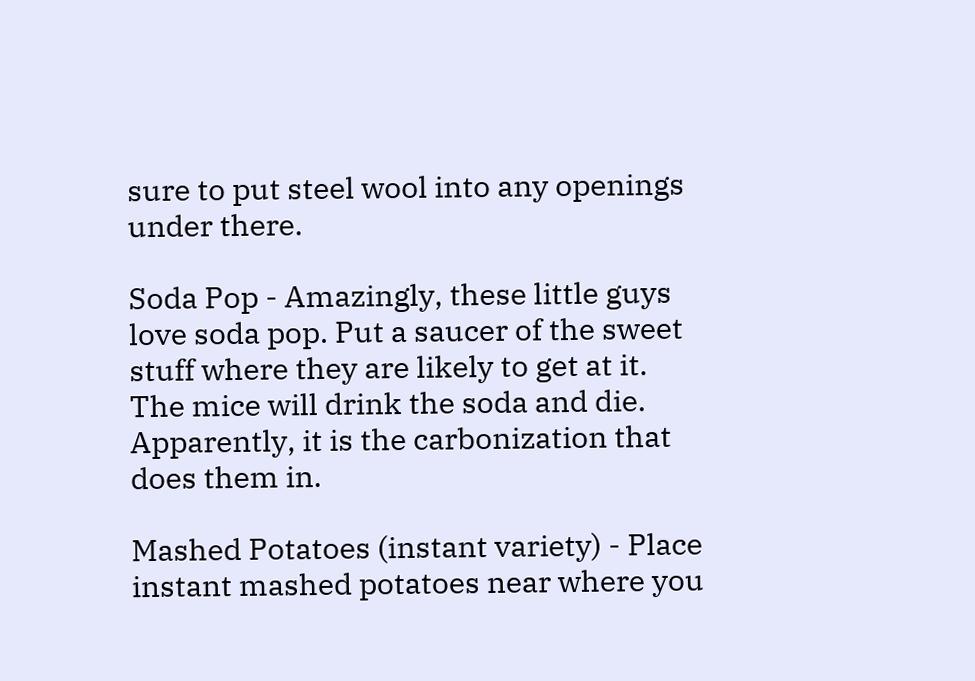sure to put steel wool into any openings under there.

Soda Pop - Amazingly, these little guys love soda pop. Put a saucer of the sweet stuff where they are likely to get at it. The mice will drink the soda and die. Apparently, it is the carbonization that does them in.

Mashed Potatoes (instant variety) - Place instant mashed potatoes near where you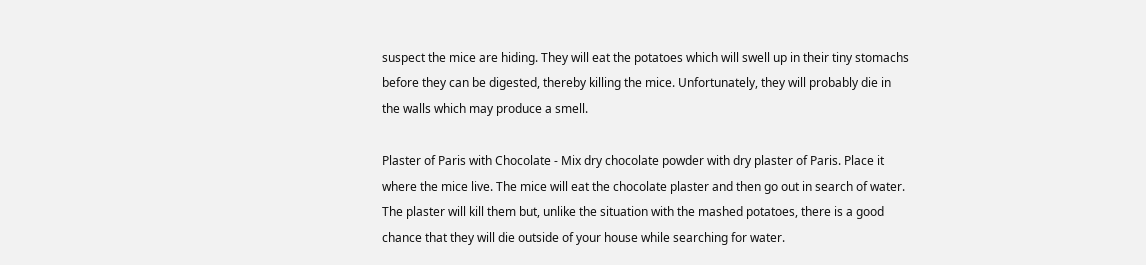suspect the mice are hiding. They will eat the potatoes which will swell up in their tiny stomachs before they can be digested, thereby killing the mice. Unfortunately, they will probably die in the walls which may produce a smell.

Plaster of Paris with Chocolate - Mix dry chocolate powder with dry plaster of Paris. Place it where the mice live. The mice will eat the chocolate plaster and then go out in search of water. The plaster will kill them but, unlike the situation with the mashed potatoes, there is a good chance that they will die outside of your house while searching for water.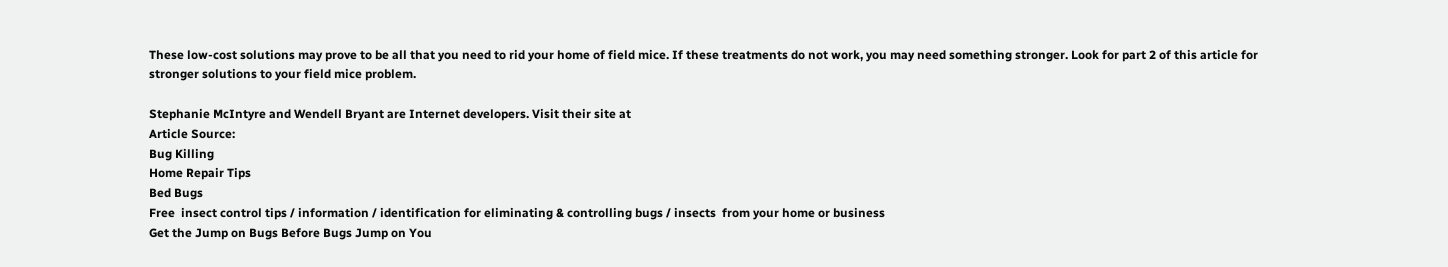These low-cost solutions may prove to be all that you need to rid your home of field mice. If these treatments do not work, you may need something stronger. Look for part 2 of this article for stronger solutions to your field mice problem.

Stephanie McIntyre and Wendell Bryant are Internet developers. Visit their site at
Article Source:
Bug Killing
Home Repair Tips
Bed Bugs
Free  insect control tips / information / identification for eliminating & controlling bugs / insects  from your home or business
Get the Jump on Bugs Before Bugs Jump on You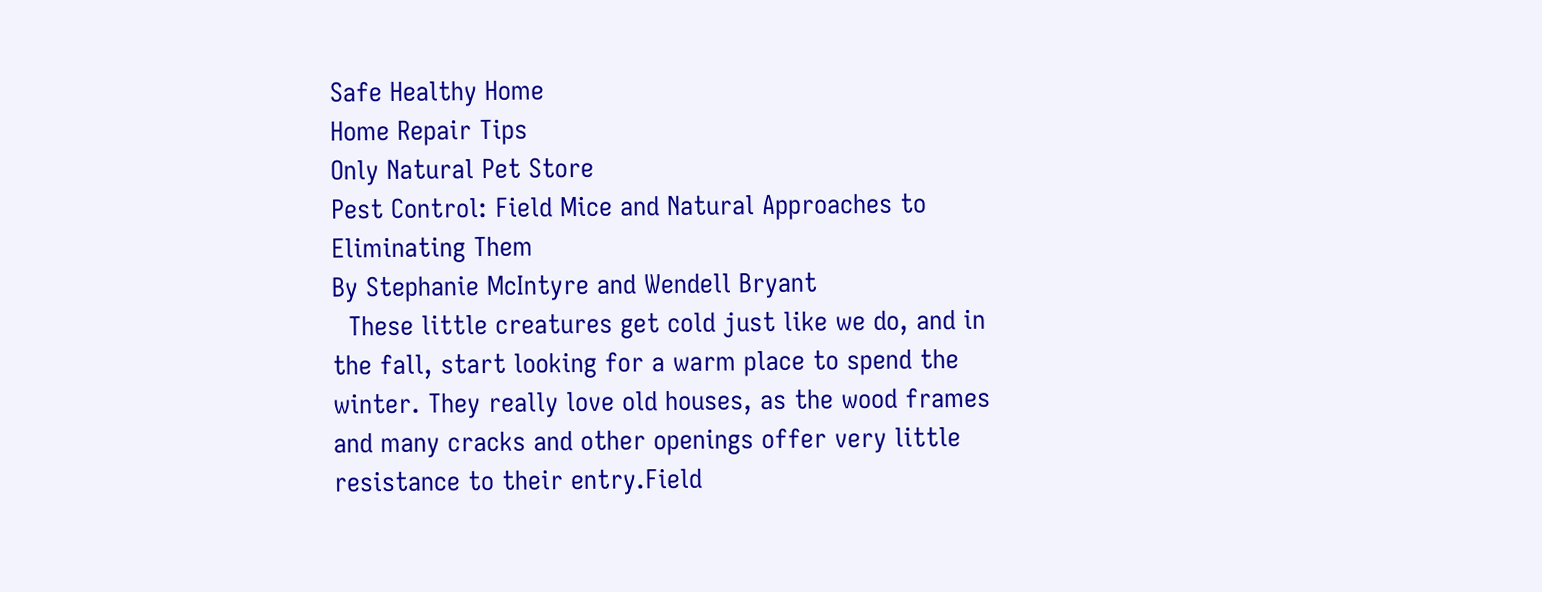Safe Healthy Home
Home Repair Tips
Only Natural Pet Store
Pest Control: Field Mice and Natural Approaches to Eliminating Them
By Stephanie McIntyre and Wendell Bryant
  These little creatures get cold just like we do, and in the fall, start looking for a warm place to spend the winter. They really love old houses, as the wood frames and many cracks and other openings offer very little resistance to their entry.Field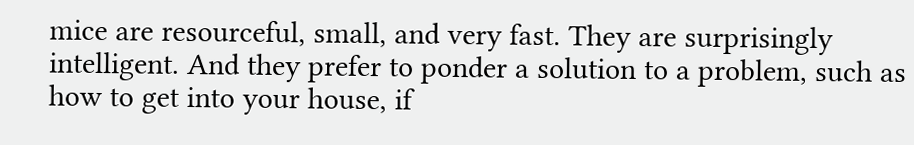mice are resourceful, small, and very fast. They are surprisingly intelligent. And they prefer to ponder a solution to a problem, such as how to get into your house, if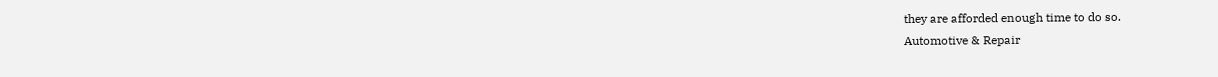they are afforded enough time to do so.
Automotive & Repair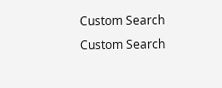Custom Search
Custom Search